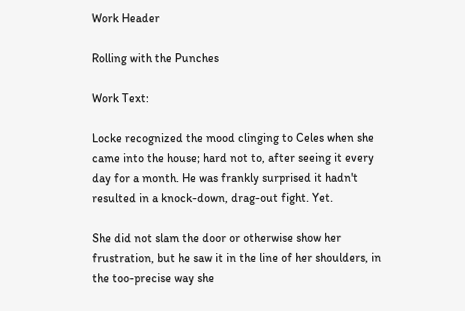Work Header

Rolling with the Punches

Work Text:

Locke recognized the mood clinging to Celes when she came into the house; hard not to, after seeing it every day for a month. He was frankly surprised it hadn't resulted in a knock-down, drag-out fight. Yet.

She did not slam the door or otherwise show her frustration, but he saw it in the line of her shoulders, in the too-precise way she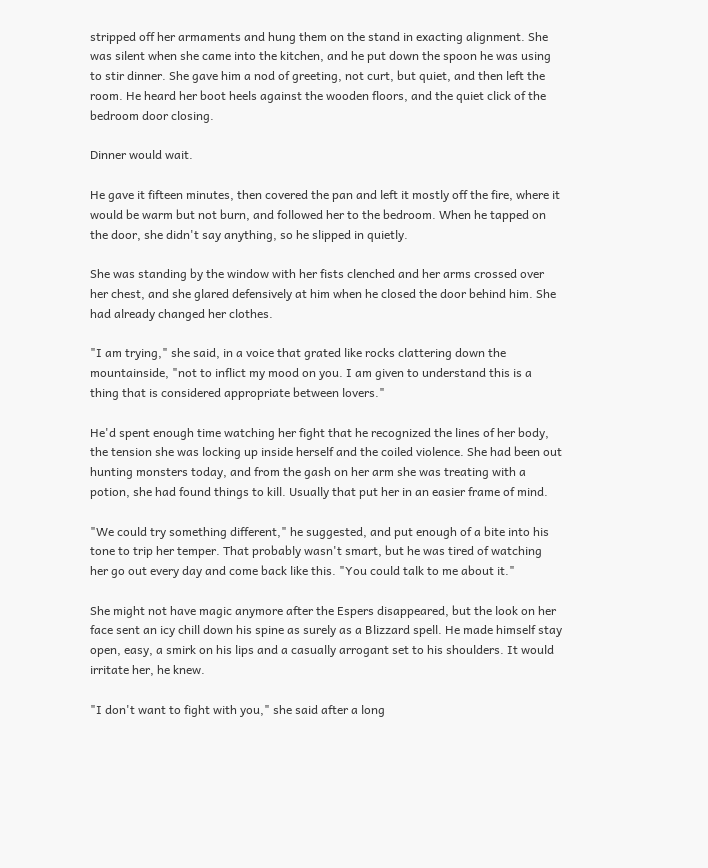stripped off her armaments and hung them on the stand in exacting alignment. She was silent when she came into the kitchen, and he put down the spoon he was using to stir dinner. She gave him a nod of greeting, not curt, but quiet, and then left the room. He heard her boot heels against the wooden floors, and the quiet click of the bedroom door closing.

Dinner would wait.

He gave it fifteen minutes, then covered the pan and left it mostly off the fire, where it would be warm but not burn, and followed her to the bedroom. When he tapped on the door, she didn't say anything, so he slipped in quietly.

She was standing by the window with her fists clenched and her arms crossed over her chest, and she glared defensively at him when he closed the door behind him. She had already changed her clothes.

"I am trying," she said, in a voice that grated like rocks clattering down the mountainside, "not to inflict my mood on you. I am given to understand this is a thing that is considered appropriate between lovers."

He'd spent enough time watching her fight that he recognized the lines of her body, the tension she was locking up inside herself and the coiled violence. She had been out hunting monsters today, and from the gash on her arm she was treating with a potion, she had found things to kill. Usually that put her in an easier frame of mind.

"We could try something different," he suggested, and put enough of a bite into his tone to trip her temper. That probably wasn't smart, but he was tired of watching her go out every day and come back like this. "You could talk to me about it."

She might not have magic anymore after the Espers disappeared, but the look on her face sent an icy chill down his spine as surely as a Blizzard spell. He made himself stay open, easy, a smirk on his lips and a casually arrogant set to his shoulders. It would irritate her, he knew.

"I don't want to fight with you," she said after a long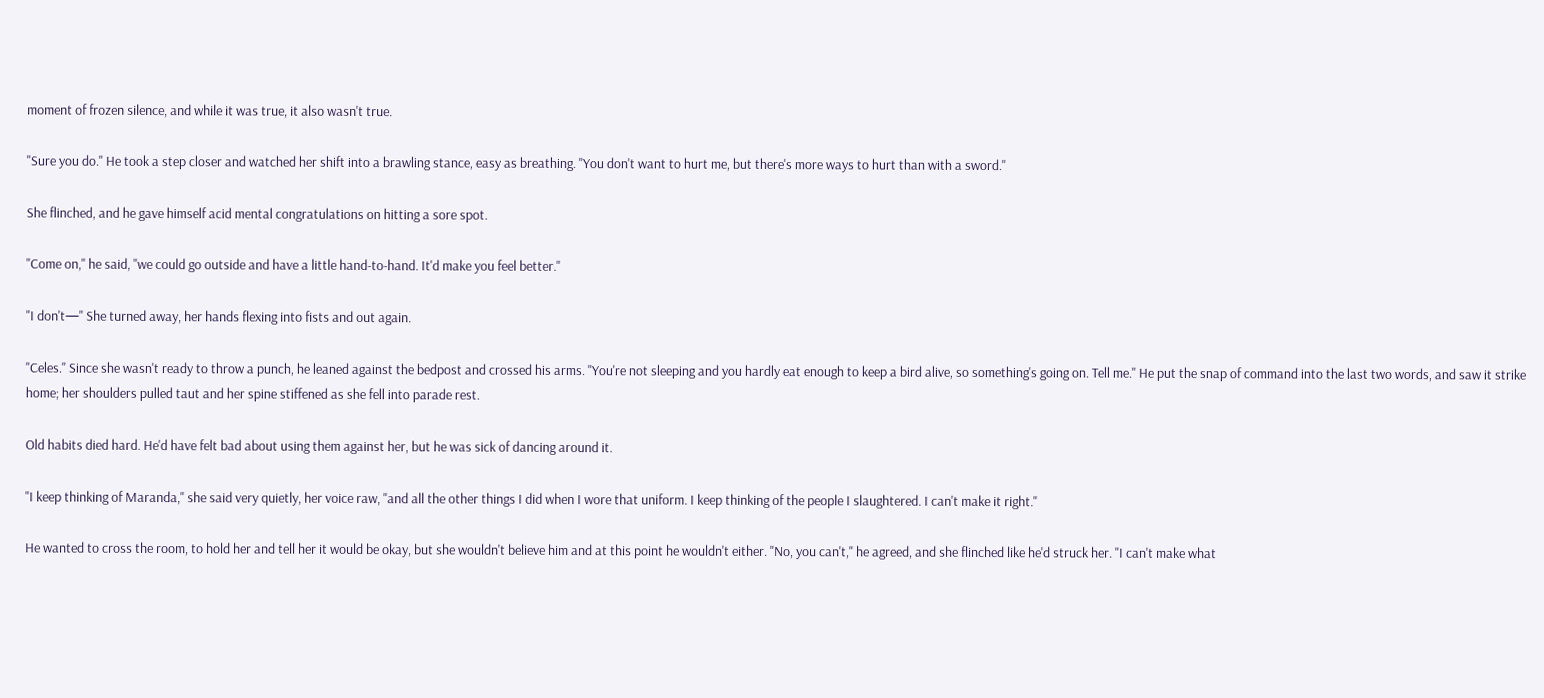moment of frozen silence, and while it was true, it also wasn't true.

"Sure you do." He took a step closer and watched her shift into a brawling stance, easy as breathing. "You don't want to hurt me, but there's more ways to hurt than with a sword."

She flinched, and he gave himself acid mental congratulations on hitting a sore spot.

"Come on," he said, "we could go outside and have a little hand-to-hand. It'd make you feel better."

"I don't—" She turned away, her hands flexing into fists and out again.

"Celes." Since she wasn't ready to throw a punch, he leaned against the bedpost and crossed his arms. "You're not sleeping and you hardly eat enough to keep a bird alive, so something's going on. Tell me." He put the snap of command into the last two words, and saw it strike home; her shoulders pulled taut and her spine stiffened as she fell into parade rest.

Old habits died hard. He'd have felt bad about using them against her, but he was sick of dancing around it.

"I keep thinking of Maranda," she said very quietly, her voice raw, "and all the other things I did when I wore that uniform. I keep thinking of the people I slaughtered. I can't make it right."

He wanted to cross the room, to hold her and tell her it would be okay, but she wouldn't believe him and at this point he wouldn't either. "No, you can't," he agreed, and she flinched like he'd struck her. "I can't make what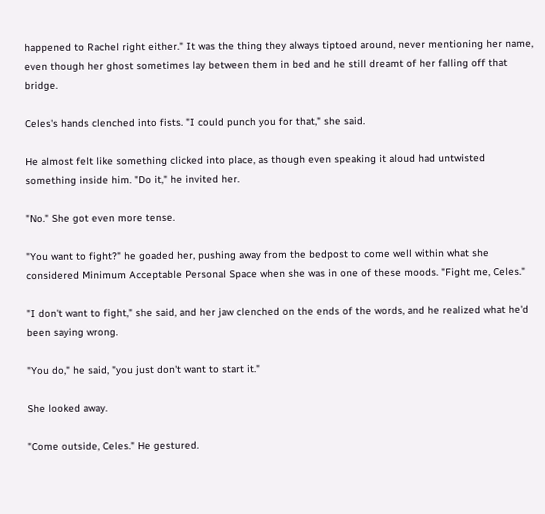happened to Rachel right either." It was the thing they always tiptoed around, never mentioning her name, even though her ghost sometimes lay between them in bed and he still dreamt of her falling off that bridge.

Celes's hands clenched into fists. "I could punch you for that," she said.

He almost felt like something clicked into place, as though even speaking it aloud had untwisted something inside him. "Do it," he invited her.

"No." She got even more tense.

"You want to fight?" he goaded her, pushing away from the bedpost to come well within what she considered Minimum Acceptable Personal Space when she was in one of these moods. "Fight me, Celes."

"I don't want to fight," she said, and her jaw clenched on the ends of the words, and he realized what he'd been saying wrong.

"You do," he said, "you just don't want to start it."

She looked away.

"Come outside, Celes." He gestured.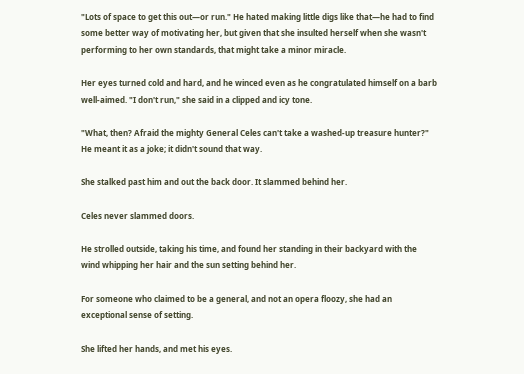"Lots of space to get this out—or run." He hated making little digs like that—he had to find some better way of motivating her, but given that she insulted herself when she wasn't performing to her own standards, that might take a minor miracle.

Her eyes turned cold and hard, and he winced even as he congratulated himself on a barb well-aimed. "I don't run," she said in a clipped and icy tone.

"What, then? Afraid the mighty General Celes can't take a washed-up treasure hunter?" He meant it as a joke; it didn't sound that way.

She stalked past him and out the back door. It slammed behind her.

Celes never slammed doors.

He strolled outside, taking his time, and found her standing in their backyard with the wind whipping her hair and the sun setting behind her.

For someone who claimed to be a general, and not an opera floozy, she had an exceptional sense of setting.

She lifted her hands, and met his eyes.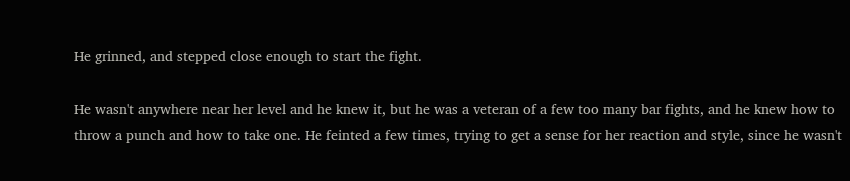He grinned, and stepped close enough to start the fight.

He wasn't anywhere near her level and he knew it, but he was a veteran of a few too many bar fights, and he knew how to throw a punch and how to take one. He feinted a few times, trying to get a sense for her reaction and style, since he wasn't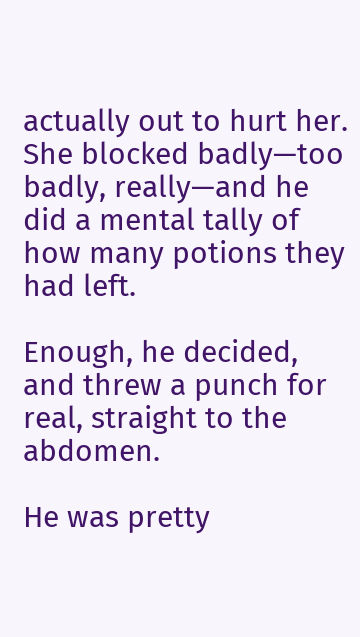actually out to hurt her. She blocked badly—too badly, really—and he did a mental tally of how many potions they had left.

Enough, he decided, and threw a punch for real, straight to the abdomen.

He was pretty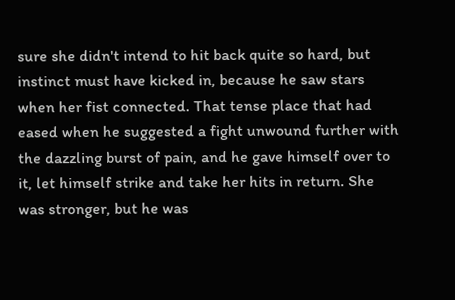sure she didn't intend to hit back quite so hard, but instinct must have kicked in, because he saw stars when her fist connected. That tense place that had eased when he suggested a fight unwound further with the dazzling burst of pain, and he gave himself over to it, let himself strike and take her hits in return. She was stronger, but he was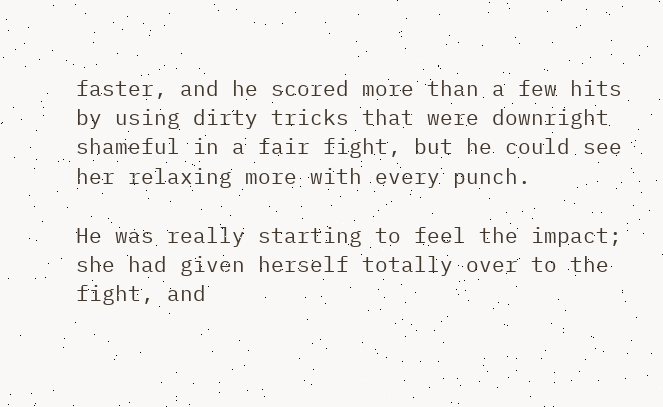faster, and he scored more than a few hits by using dirty tricks that were downright shameful in a fair fight, but he could see her relaxing more with every punch.

He was really starting to feel the impact; she had given herself totally over to the fight, and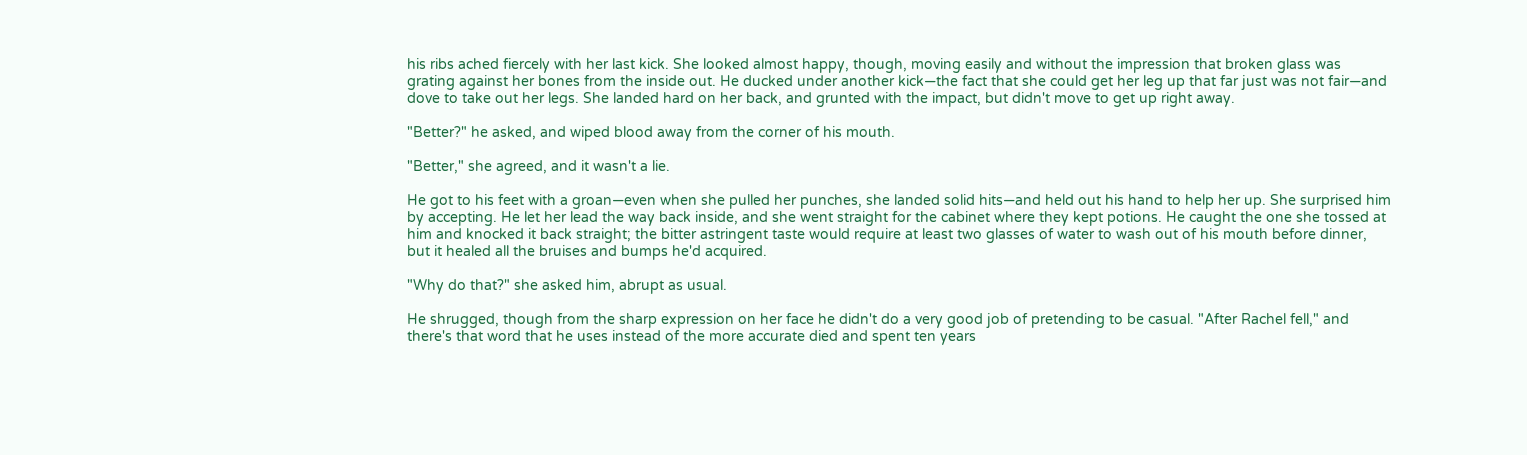his ribs ached fiercely with her last kick. She looked almost happy, though, moving easily and without the impression that broken glass was grating against her bones from the inside out. He ducked under another kick—the fact that she could get her leg up that far just was not fair—and dove to take out her legs. She landed hard on her back, and grunted with the impact, but didn't move to get up right away.

"Better?" he asked, and wiped blood away from the corner of his mouth.

"Better," she agreed, and it wasn't a lie.

He got to his feet with a groan—even when she pulled her punches, she landed solid hits—and held out his hand to help her up. She surprised him by accepting. He let her lead the way back inside, and she went straight for the cabinet where they kept potions. He caught the one she tossed at him and knocked it back straight; the bitter astringent taste would require at least two glasses of water to wash out of his mouth before dinner, but it healed all the bruises and bumps he'd acquired.

"Why do that?" she asked him, abrupt as usual.

He shrugged, though from the sharp expression on her face he didn't do a very good job of pretending to be casual. "After Rachel fell," and there's that word that he uses instead of the more accurate died and spent ten years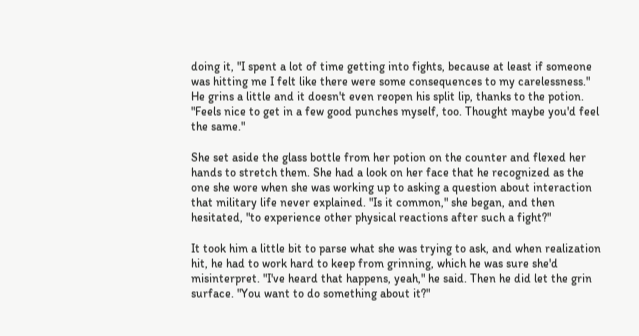doing it, "I spent a lot of time getting into fights, because at least if someone was hitting me I felt like there were some consequences to my carelessness." He grins a little and it doesn't even reopen his split lip, thanks to the potion. "Feels nice to get in a few good punches myself, too. Thought maybe you'd feel the same."

She set aside the glass bottle from her potion on the counter and flexed her hands to stretch them. She had a look on her face that he recognized as the one she wore when she was working up to asking a question about interaction that military life never explained. "Is it common," she began, and then hesitated, "to experience other physical reactions after such a fight?"

It took him a little bit to parse what she was trying to ask, and when realization hit, he had to work hard to keep from grinning, which he was sure she'd misinterpret. "I've heard that happens, yeah," he said. Then he did let the grin surface. "You want to do something about it?"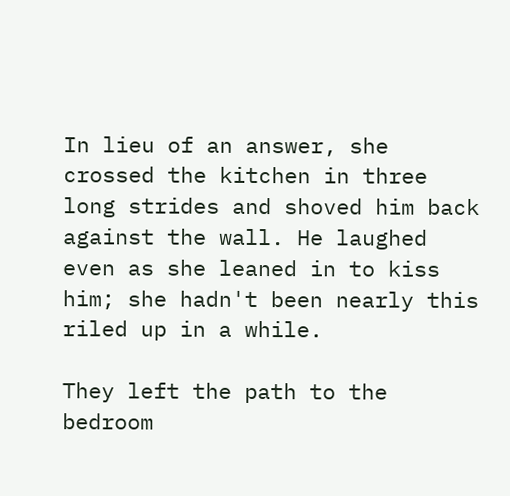In lieu of an answer, she crossed the kitchen in three long strides and shoved him back against the wall. He laughed even as she leaned in to kiss him; she hadn't been nearly this riled up in a while.

They left the path to the bedroom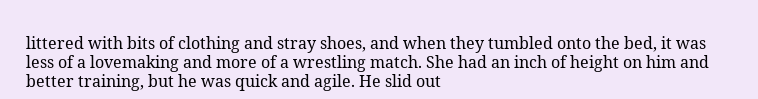littered with bits of clothing and stray shoes, and when they tumbled onto the bed, it was less of a lovemaking and more of a wrestling match. She had an inch of height on him and better training, but he was quick and agile. He slid out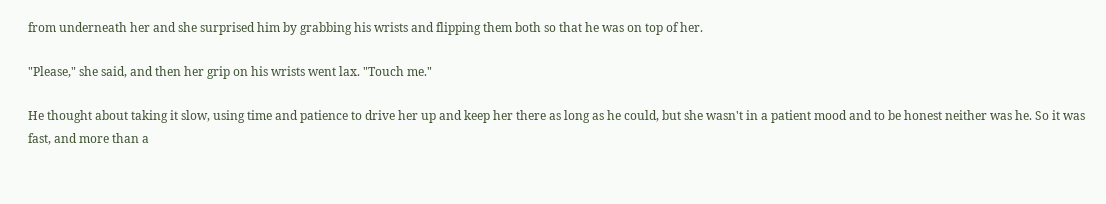from underneath her and she surprised him by grabbing his wrists and flipping them both so that he was on top of her.

"Please," she said, and then her grip on his wrists went lax. "Touch me."

He thought about taking it slow, using time and patience to drive her up and keep her there as long as he could, but she wasn't in a patient mood and to be honest neither was he. So it was fast, and more than a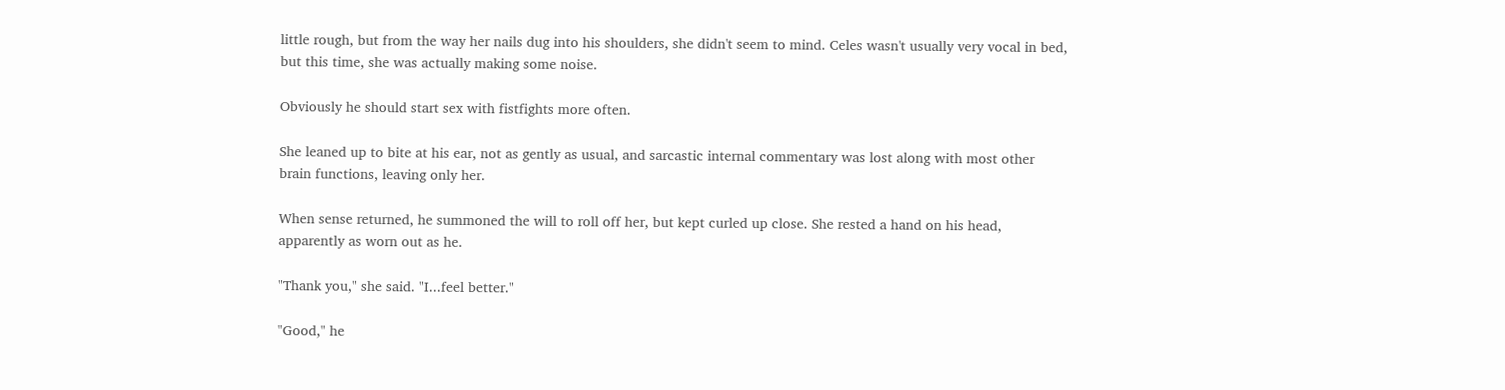little rough, but from the way her nails dug into his shoulders, she didn't seem to mind. Celes wasn't usually very vocal in bed, but this time, she was actually making some noise.

Obviously he should start sex with fistfights more often.

She leaned up to bite at his ear, not as gently as usual, and sarcastic internal commentary was lost along with most other brain functions, leaving only her.

When sense returned, he summoned the will to roll off her, but kept curled up close. She rested a hand on his head, apparently as worn out as he.

"Thank you," she said. "I...feel better."

"Good," he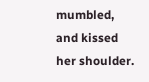mumbled, and kissed her shoulder.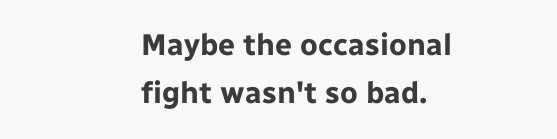Maybe the occasional fight wasn't so bad.